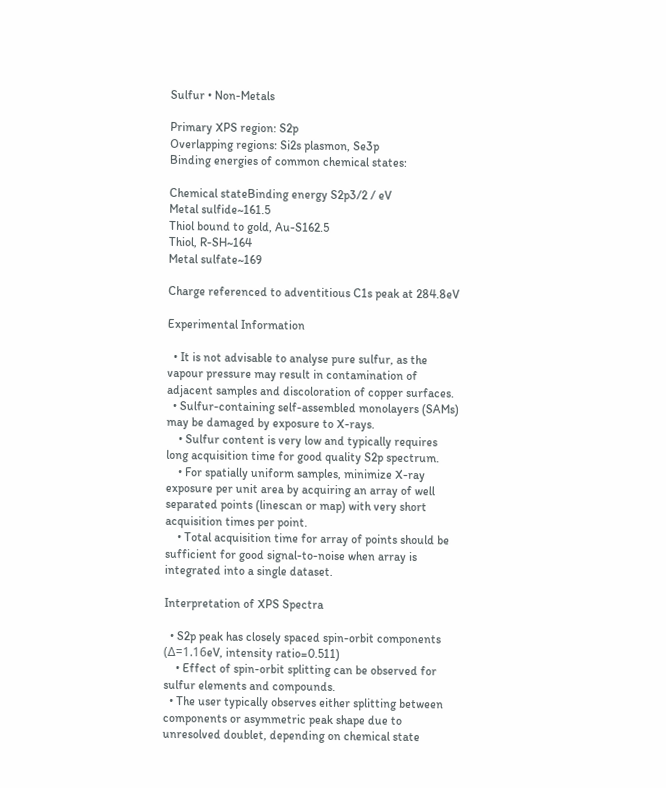Sulfur • Non-Metals

Primary XPS region: S2p
Overlapping regions: Si2s plasmon, Se3p
Binding energies of common chemical states:

Chemical stateBinding energy S2p3/2 / eV
Metal sulfide~161.5
Thiol bound to gold, Au-S162.5
Thiol, R-SH~164
Metal sulfate~169

Charge referenced to adventitious C1s peak at 284.8eV

Experimental Information

  • It is not advisable to analyse pure sulfur, as the vapour pressure may result in contamination of adjacent samples and discoloration of copper surfaces.
  • Sulfur-containing self-assembled monolayers (SAMs) may be damaged by exposure to X-rays.
    • Sulfur content is very low and typically requires long acquisition time for good quality S2p spectrum.
    • For spatially uniform samples, minimize X-ray exposure per unit area by acquiring an array of well separated points (linescan or map) with very short acquisition times per point.
    • Total acquisition time for array of points should be sufficient for good signal-to-noise when array is integrated into a single dataset.

Interpretation of XPS Spectra

  • S2p peak has closely spaced spin-orbit components (Δ=1.16eV, intensity ratio=0.511)
    • Effect of spin-orbit splitting can be observed for sulfur elements and compounds.
  • The user typically observes either splitting between components or asymmetric peak shape due to unresolved doublet, depending on chemical state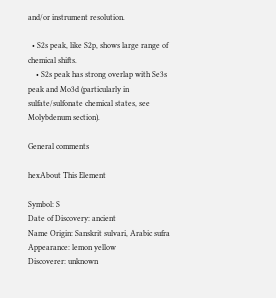and/or instrument resolution.

  • S2s peak, like S2p, shows large range of chemical shifts.
    • S2s peak has strong overlap with Se3s peak and Mo3d (particularly in sulfate/sulfonate chemical states, see Molybdenum section).

General comments

hexAbout This Element

Symbol: S
Date of Discovery: ancient
Name Origin: Sanskrit sulvari, Arabic sufra
Appearance: lemon yellow
Discoverer: unknown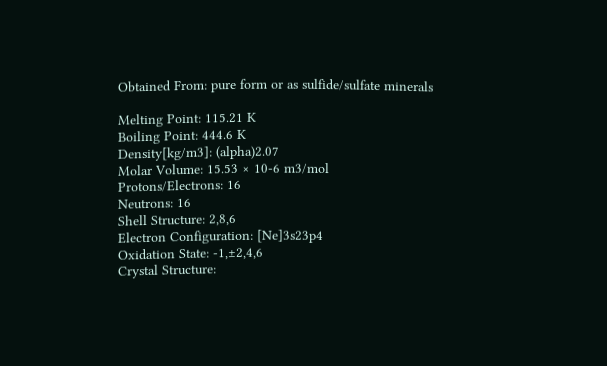Obtained From: pure form or as sulfide/sulfate minerals

Melting Point: 115.21 K
Boiling Point: 444.6 K
Density[kg/m3]: (alpha)2.07
Molar Volume: 15.53 × 10-6 m3/mol
Protons/Electrons: 16
Neutrons: 16
Shell Structure: 2,8,6
Electron Configuration: [Ne]3s23p4
Oxidation State: -1,±2,4,6
Crystal Structure: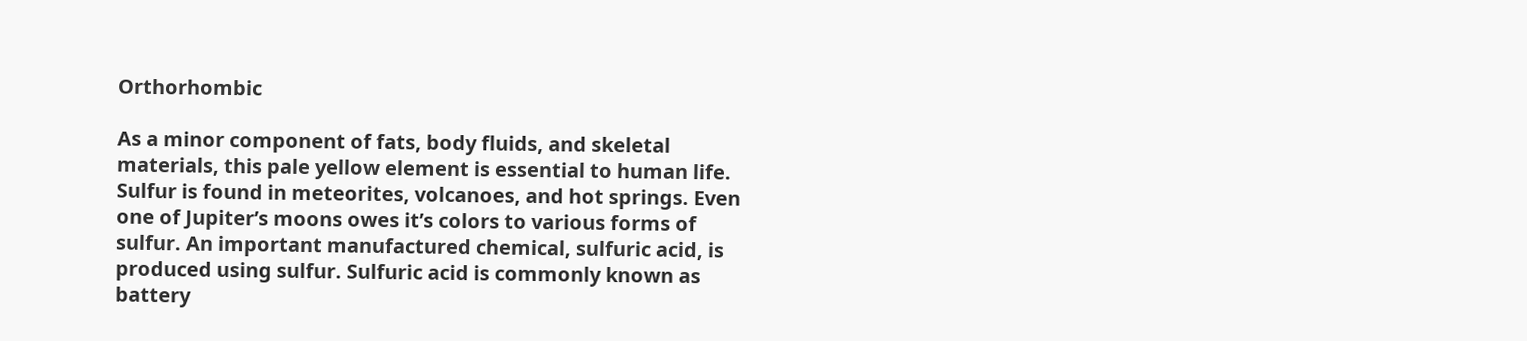Orthorhombic

As a minor component of fats, body fluids, and skeletal materials, this pale yellow element is essential to human life. Sulfur is found in meteorites, volcanoes, and hot springs. Even one of Jupiter’s moons owes it’s colors to various forms of sulfur. An important manufactured chemical, sulfuric acid, is produced using sulfur. Sulfuric acid is commonly known as battery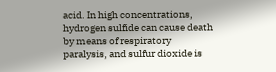acid. In high concentrations, hydrogen sulfide can cause death by means of respiratory paralysis, and sulfur dioxide is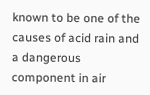known to be one of the causes of acid rain and a dangerous component in air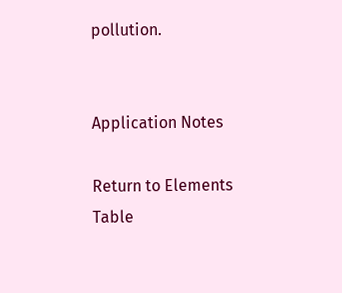pollution.


Application Notes

Return to Elements Table